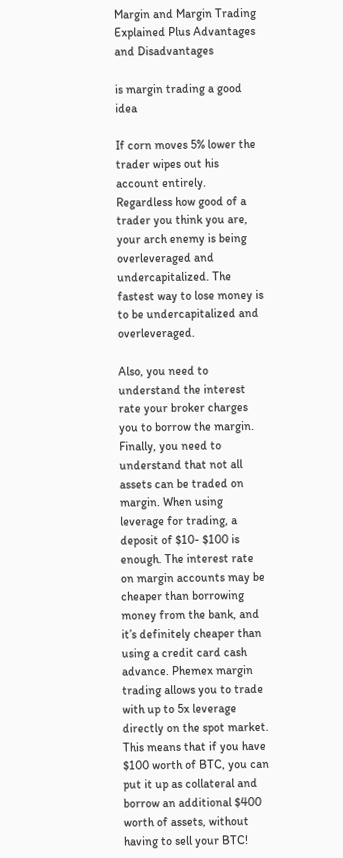Margin and Margin Trading Explained Plus Advantages and Disadvantages

is margin trading a good idea

If corn moves 5% lower the trader wipes out his account entirely. Regardless how good of a trader you think you are, your arch enemy is being overleveraged and undercapitalized. The fastest way to lose money is to be undercapitalized and overleveraged.

Also, you need to understand the interest rate your broker charges you to borrow the margin. Finally, you need to understand that not all assets can be traded on margin. When using leverage for trading, a deposit of $10- $100 is enough. The interest rate on margin accounts may be cheaper than borrowing money from the bank, and it’s definitely cheaper than using a credit card cash advance. Phemex margin trading allows you to trade with up to 5x leverage directly on the spot market. This means that if you have $100 worth of BTC, you can put it up as collateral and borrow an additional $400 worth of assets, without having to sell your BTC!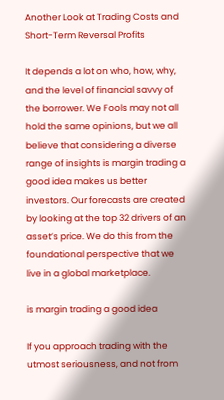Another Look at Trading Costs and Short-Term Reversal Profits

It depends a lot on who, how, why, and the level of financial savvy of the borrower. We Fools may not all hold the same opinions, but we all believe that considering a diverse range of insights is margin trading a good idea makes us better investors. Our forecasts are created by looking at the top 32 drivers of an asset’s price. We do this from the foundational perspective that we live in a global marketplace.

is margin trading a good idea

If you approach trading with the utmost seriousness, and not from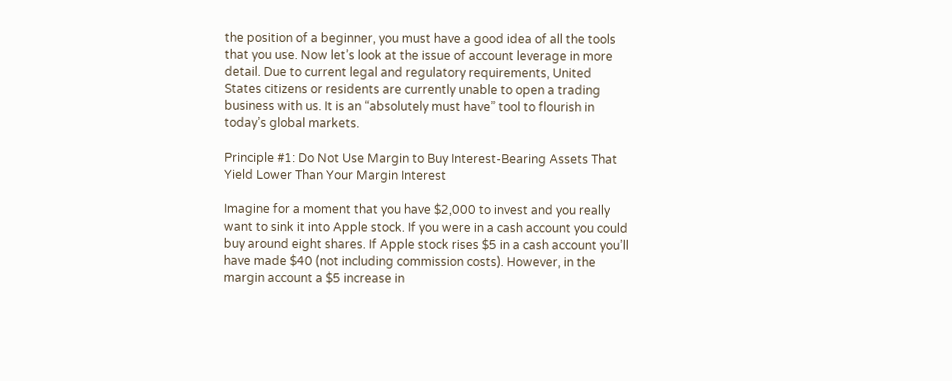the position of a beginner, you must have a good idea of all the tools that you use. Now let’s look at the issue of account leverage in more detail. Due to current legal and regulatory requirements, United States citizens or residents are currently unable to open a trading business with us. It is an “absolutely must have” tool to flourish in today’s global markets.

Principle #1: Do Not Use Margin to Buy Interest-Bearing Assets That Yield Lower Than Your Margin Interest

Imagine for a moment that you have $2,000 to invest and you really want to sink it into Apple stock. If you were in a cash account you could buy around eight shares. If Apple stock rises $5 in a cash account you’ll have made $40 (not including commission costs). However, in the margin account a $5 increase in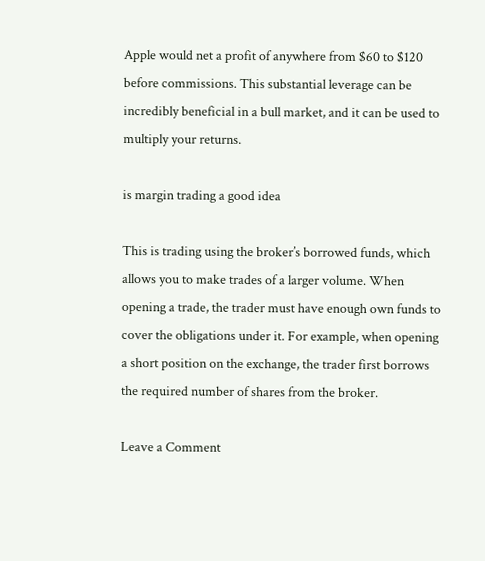Apple would net a profit of anywhere from $60 to $120 before commissions. This substantial leverage can be incredibly beneficial in a bull market, and it can be used to multiply your returns.

is margin trading a good idea

This is trading using the broker’s borrowed funds, which allows you to make trades of a larger volume. When opening a trade, the trader must have enough own funds to cover the obligations under it. For example, when opening a short position on the exchange, the trader first borrows the required number of shares from the broker.

Leave a Comment